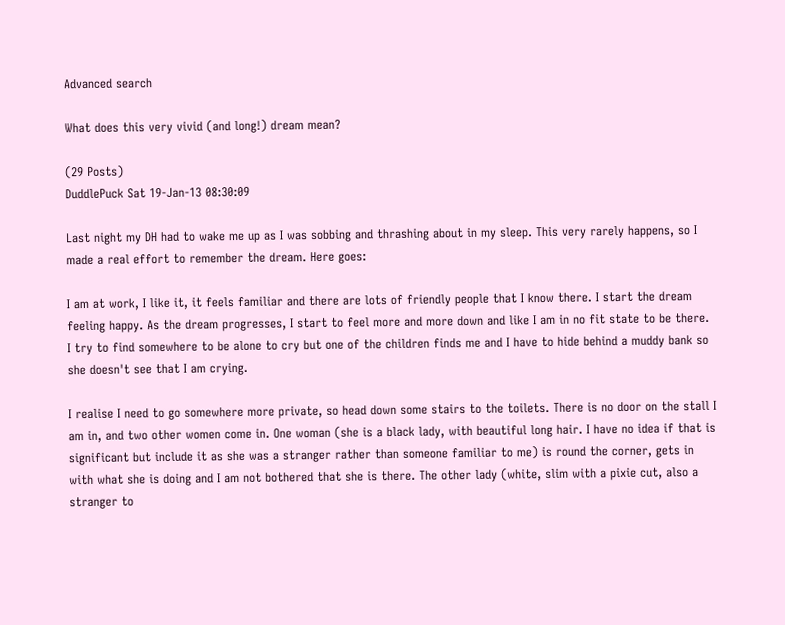Advanced search

What does this very vivid (and long!) dream mean?

(29 Posts)
DuddlePuck Sat 19-Jan-13 08:30:09

Last night my DH had to wake me up as I was sobbing and thrashing about in my sleep. This very rarely happens, so I made a real effort to remember the dream. Here goes:

I am at work, I like it, it feels familiar and there are lots of friendly people that I know there. I start the dream feeling happy. As the dream progresses, I start to feel more and more down and like I am in no fit state to be there. I try to find somewhere to be alone to cry but one of the children finds me and I have to hide behind a muddy bank so she doesn't see that I am crying.

I realise I need to go somewhere more private, so head down some stairs to the toilets. There is no door on the stall I am in, and two other women come in. One woman (she is a black lady, with beautiful long hair. I have no idea if that is significant but include it as she was a stranger rather than someone familiar to me) is round the corner, gets in with what she is doing and I am not bothered that she is there. The other lady (white, slim with a pixie cut, also a stranger to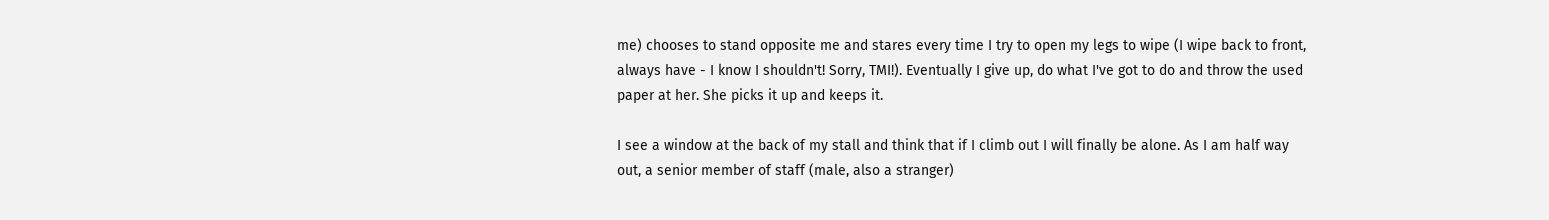me) chooses to stand opposite me and stares every time I try to open my legs to wipe (I wipe back to front, always have - I know I shouldn't! Sorry, TMI!). Eventually I give up, do what I've got to do and throw the used paper at her. She picks it up and keeps it.

I see a window at the back of my stall and think that if I climb out I will finally be alone. As I am half way out, a senior member of staff (male, also a stranger)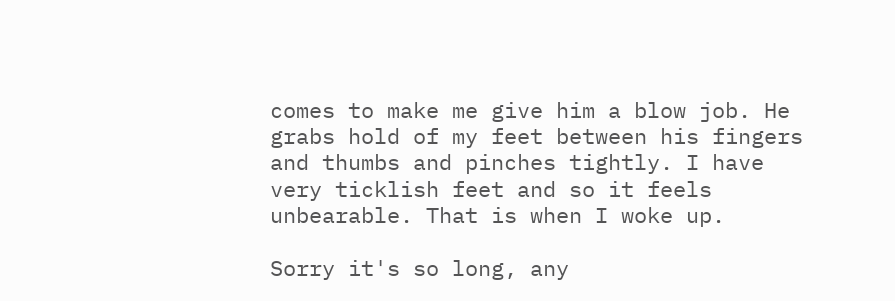comes to make me give him a blow job. He grabs hold of my feet between his fingers and thumbs and pinches tightly. I have very ticklish feet and so it feels unbearable. That is when I woke up.

Sorry it's so long, any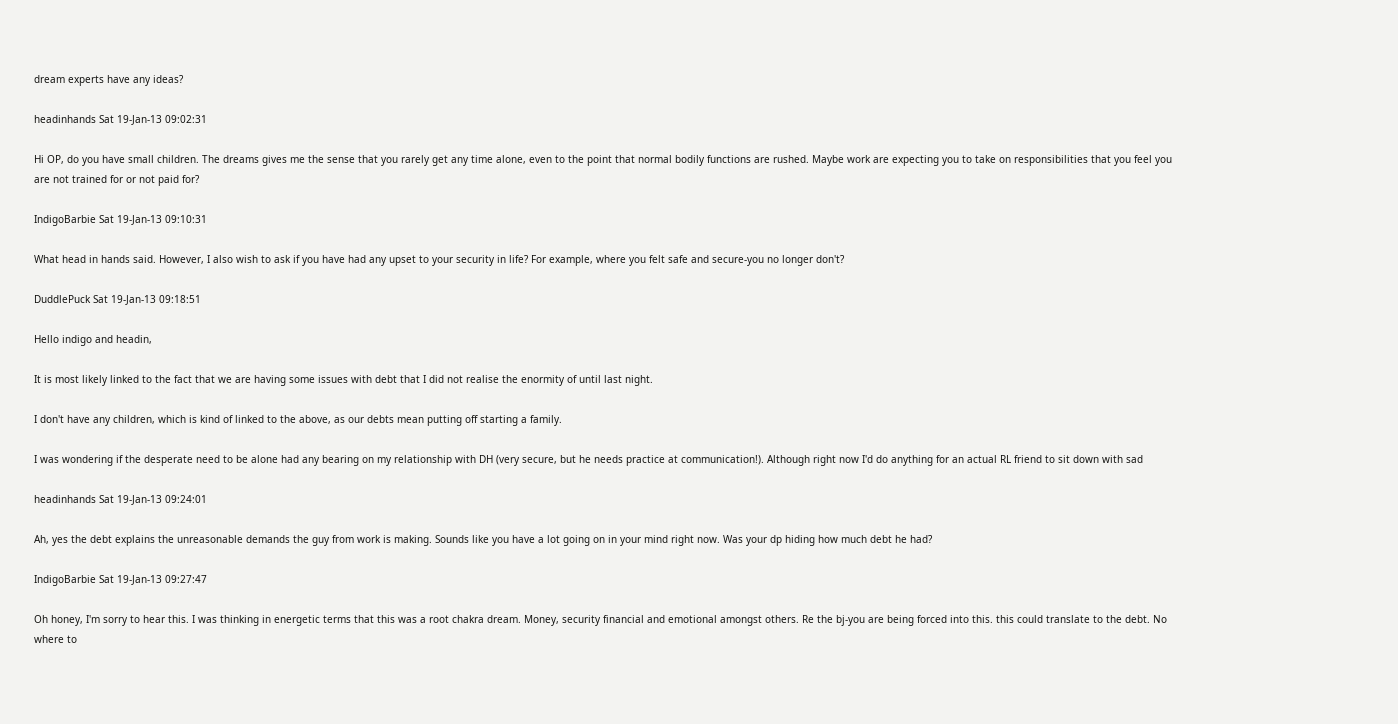dream experts have any ideas?

headinhands Sat 19-Jan-13 09:02:31

Hi OP, do you have small children. The dreams gives me the sense that you rarely get any time alone, even to the point that normal bodily functions are rushed. Maybe work are expecting you to take on responsibilities that you feel you are not trained for or not paid for?

IndigoBarbie Sat 19-Jan-13 09:10:31

What head in hands said. However, I also wish to ask if you have had any upset to your security in life? For example, where you felt safe and secure-you no longer don't?

DuddlePuck Sat 19-Jan-13 09:18:51

Hello indigo and headin,

It is most likely linked to the fact that we are having some issues with debt that I did not realise the enormity of until last night.

I don't have any children, which is kind of linked to the above, as our debts mean putting off starting a family.

I was wondering if the desperate need to be alone had any bearing on my relationship with DH (very secure, but he needs practice at communication!). Although right now I'd do anything for an actual RL friend to sit down with sad

headinhands Sat 19-Jan-13 09:24:01

Ah, yes the debt explains the unreasonable demands the guy from work is making. Sounds like you have a lot going on in your mind right now. Was your dp hiding how much debt he had?

IndigoBarbie Sat 19-Jan-13 09:27:47

Oh honey, I'm sorry to hear this. I was thinking in energetic terms that this was a root chakra dream. Money, security financial and emotional amongst others. Re the bj-you are being forced into this. this could translate to the debt. No where to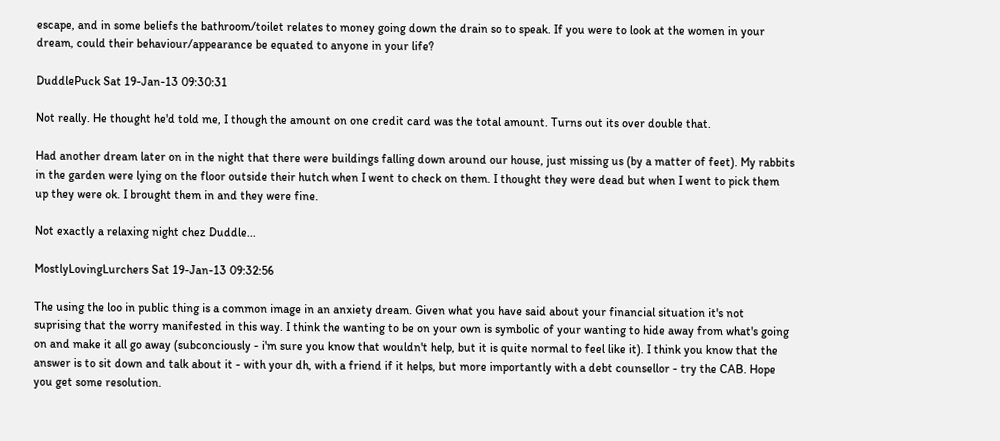escape, and in some beliefs the bathroom/toilet relates to money going down the drain so to speak. If you were to look at the women in your dream, could their behaviour/appearance be equated to anyone in your life?

DuddlePuck Sat 19-Jan-13 09:30:31

Not really. He thought he'd told me, I though the amount on one credit card was the total amount. Turns out its over double that.

Had another dream later on in the night that there were buildings falling down around our house, just missing us (by a matter of feet). My rabbits in the garden were lying on the floor outside their hutch when I went to check on them. I thought they were dead but when I went to pick them up they were ok. I brought them in and they were fine.

Not exactly a relaxing night chez Duddle...

MostlyLovingLurchers Sat 19-Jan-13 09:32:56

The using the loo in public thing is a common image in an anxiety dream. Given what you have said about your financial situation it's not suprising that the worry manifested in this way. I think the wanting to be on your own is symbolic of your wanting to hide away from what's going on and make it all go away (subconciously - i'm sure you know that wouldn't help, but it is quite normal to feel like it). I think you know that the answer is to sit down and talk about it - with your dh, with a friend if it helps, but more importantly with a debt counsellor - try the CAB. Hope you get some resolution.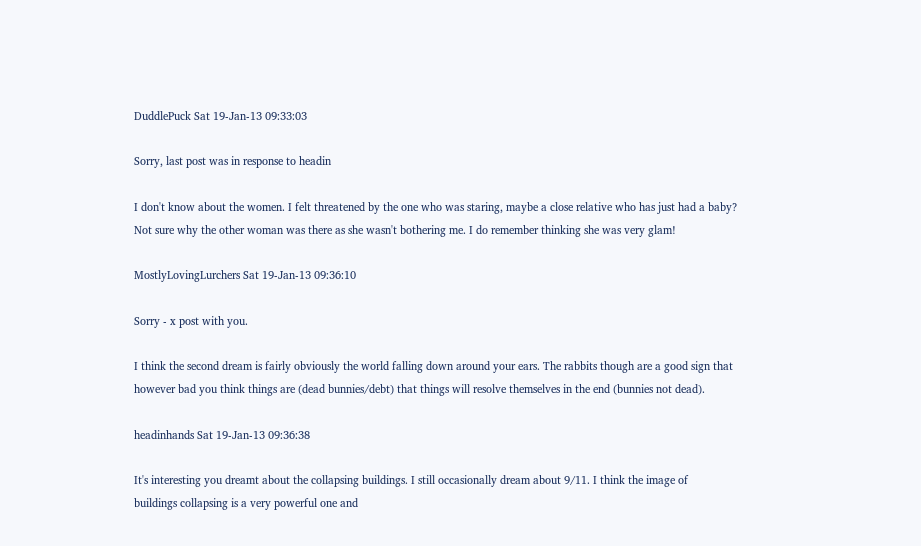DuddlePuck Sat 19-Jan-13 09:33:03

Sorry, last post was in response to headin

I don't know about the women. I felt threatened by the one who was staring, maybe a close relative who has just had a baby? Not sure why the other woman was there as she wasn't bothering me. I do remember thinking she was very glam!

MostlyLovingLurchers Sat 19-Jan-13 09:36:10

Sorry - x post with you.

I think the second dream is fairly obviously the world falling down around your ears. The rabbits though are a good sign that however bad you think things are (dead bunnies/debt) that things will resolve themselves in the end (bunnies not dead).

headinhands Sat 19-Jan-13 09:36:38

It's interesting you dreamt about the collapsing buildings. I still occasionally dream about 9/11. I think the image of
buildings collapsing is a very powerful one and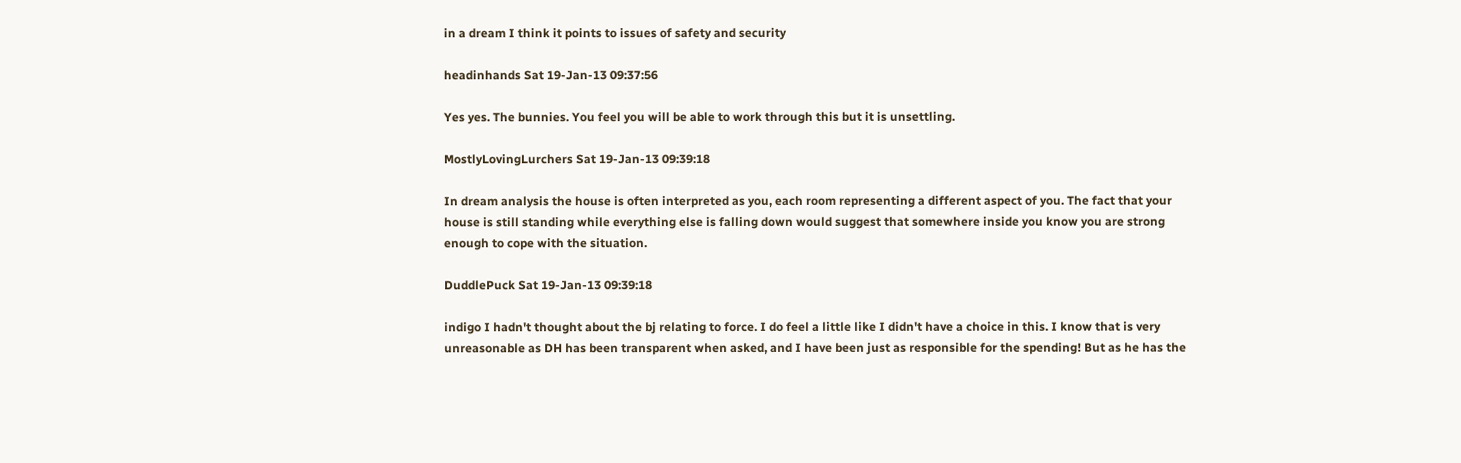in a dream I think it points to issues of safety and security

headinhands Sat 19-Jan-13 09:37:56

Yes yes. The bunnies. You feel you will be able to work through this but it is unsettling.

MostlyLovingLurchers Sat 19-Jan-13 09:39:18

In dream analysis the house is often interpreted as you, each room representing a different aspect of you. The fact that your house is still standing while everything else is falling down would suggest that somewhere inside you know you are strong enough to cope with the situation.

DuddlePuck Sat 19-Jan-13 09:39:18

indigo I hadn't thought about the bj relating to force. I do feel a little like I didn't have a choice in this. I know that is very unreasonable as DH has been transparent when asked, and I have been just as responsible for the spending! But as he has the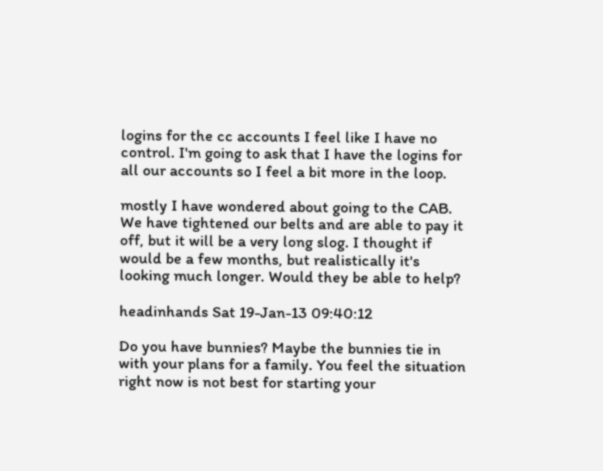logins for the cc accounts I feel like I have no control. I'm going to ask that I have the logins for all our accounts so I feel a bit more in the loop.

mostly I have wondered about going to the CAB. We have tightened our belts and are able to pay it off, but it will be a very long slog. I thought if would be a few months, but realistically it's looking much longer. Would they be able to help?

headinhands Sat 19-Jan-13 09:40:12

Do you have bunnies? Maybe the bunnies tie in with your plans for a family. You feel the situation right now is not best for starting your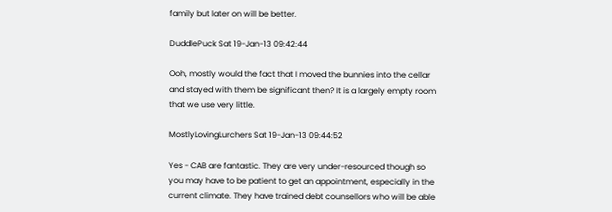family but later on will be better.

DuddlePuck Sat 19-Jan-13 09:42:44

Ooh, mostly would the fact that I moved the bunnies into the cellar and stayed with them be significant then? It is a largely empty room that we use very little.

MostlyLovingLurchers Sat 19-Jan-13 09:44:52

Yes - CAB are fantastic. They are very under-resourced though so you may have to be patient to get an appointment, especially in the current climate. They have trained debt counsellors who will be able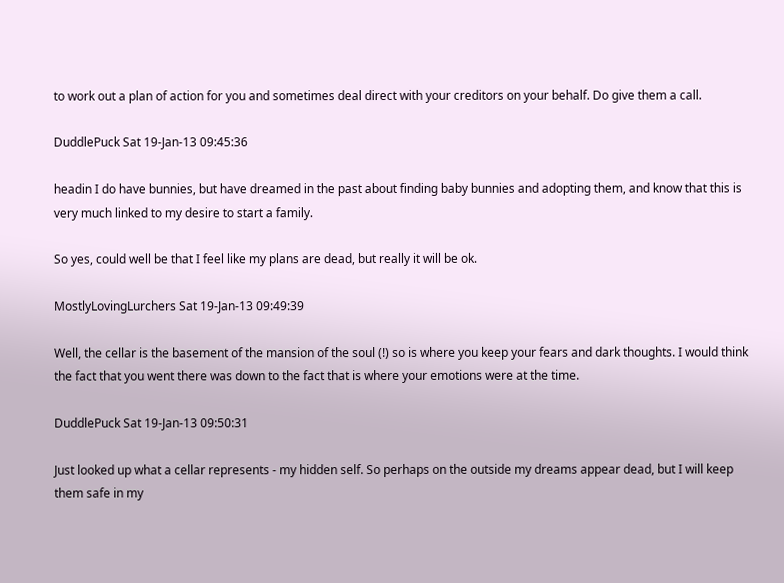to work out a plan of action for you and sometimes deal direct with your creditors on your behalf. Do give them a call.

DuddlePuck Sat 19-Jan-13 09:45:36

headin I do have bunnies, but have dreamed in the past about finding baby bunnies and adopting them, and know that this is very much linked to my desire to start a family.

So yes, could well be that I feel like my plans are dead, but really it will be ok.

MostlyLovingLurchers Sat 19-Jan-13 09:49:39

Well, the cellar is the basement of the mansion of the soul (!) so is where you keep your fears and dark thoughts. I would think the fact that you went there was down to the fact that is where your emotions were at the time.

DuddlePuck Sat 19-Jan-13 09:50:31

Just looked up what a cellar represents - my hidden self. So perhaps on the outside my dreams appear dead, but I will keep them safe in my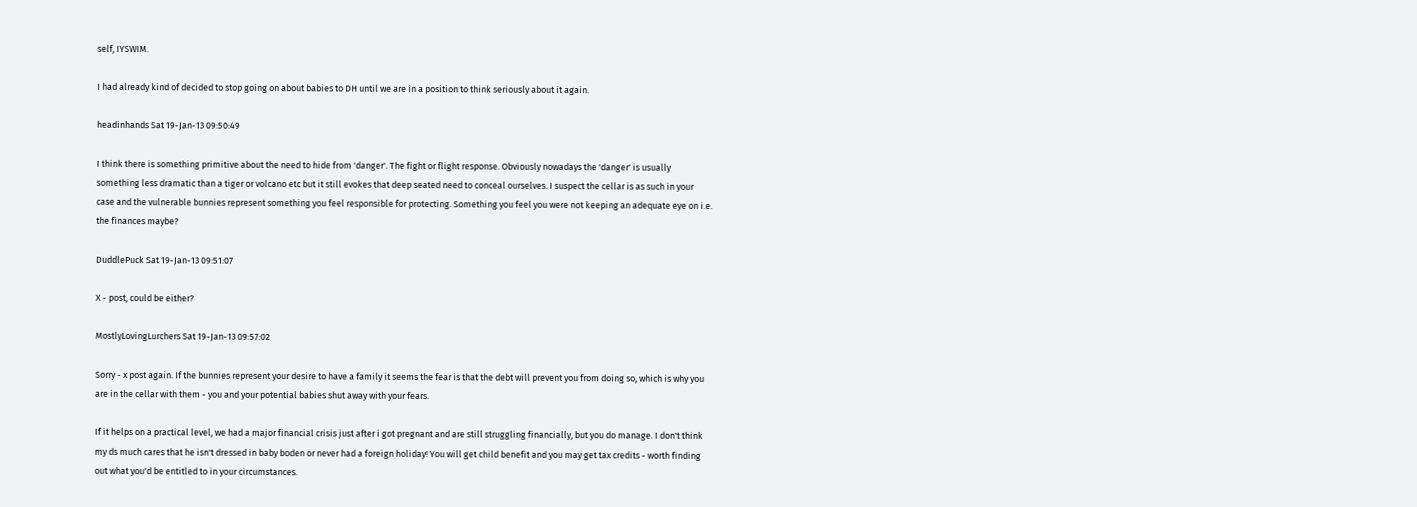self, IYSWIM.

I had already kind of decided to stop going on about babies to DH until we are in a position to think seriously about it again.

headinhands Sat 19-Jan-13 09:50:49

I think there is something primitive about the need to hide from 'danger'. The fight or flight response. Obviously nowadays the 'danger' is usually something less dramatic than a tiger or volcano etc but it still evokes that deep seated need to conceal ourselves. I suspect the cellar is as such in your case and the vulnerable bunnies represent something you feel responsible for protecting. Something you feel you were not keeping an adequate eye on i.e. the finances maybe?

DuddlePuck Sat 19-Jan-13 09:51:07

X - post, could be either?

MostlyLovingLurchers Sat 19-Jan-13 09:57:02

Sorry - x post again. If the bunnies represent your desire to have a family it seems the fear is that the debt will prevent you from doing so, which is why you are in the cellar with them - you and your potential babies shut away with your fears.

If it helps on a practical level, we had a major financial crisis just after i got pregnant and are still struggling financially, but you do manage. I don't think my ds much cares that he isn't dressed in baby boden or never had a foreign holiday! You will get child benefit and you may get tax credits - worth finding out what you'd be entitled to in your circumstances.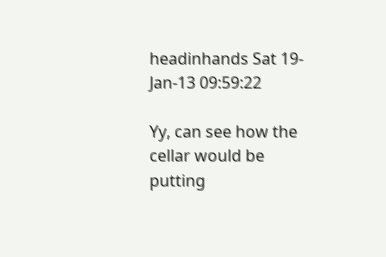headinhands Sat 19-Jan-13 09:59:22

Yy, can see how the cellar would be putting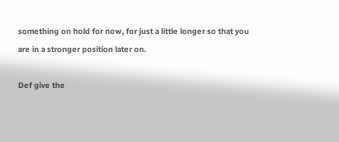something on hold for now, for just a little longer so that you are in a stronger position later on.

Def give the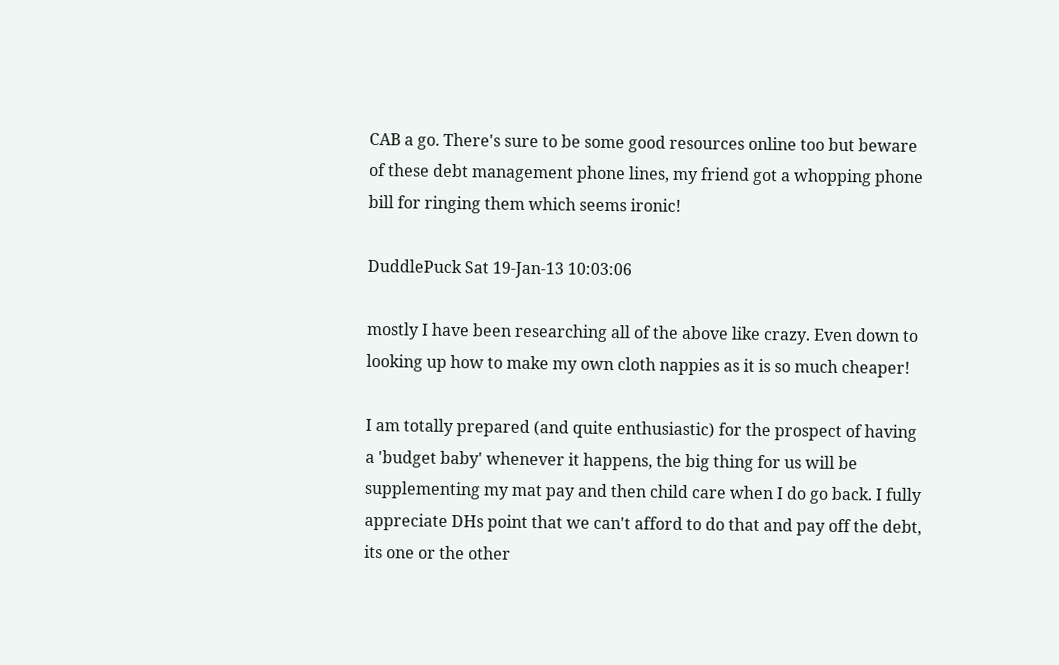CAB a go. There's sure to be some good resources online too but beware of these debt management phone lines, my friend got a whopping phone bill for ringing them which seems ironic!

DuddlePuck Sat 19-Jan-13 10:03:06

mostly I have been researching all of the above like crazy. Even down to looking up how to make my own cloth nappies as it is so much cheaper!

I am totally prepared (and quite enthusiastic) for the prospect of having a 'budget baby' whenever it happens, the big thing for us will be supplementing my mat pay and then child care when I do go back. I fully appreciate DHs point that we can't afford to do that and pay off the debt, its one or the other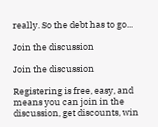really. So the debt has to go...

Join the discussion

Join the discussion

Registering is free, easy, and means you can join in the discussion, get discounts, win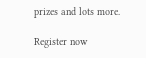prizes and lots more.

Register now